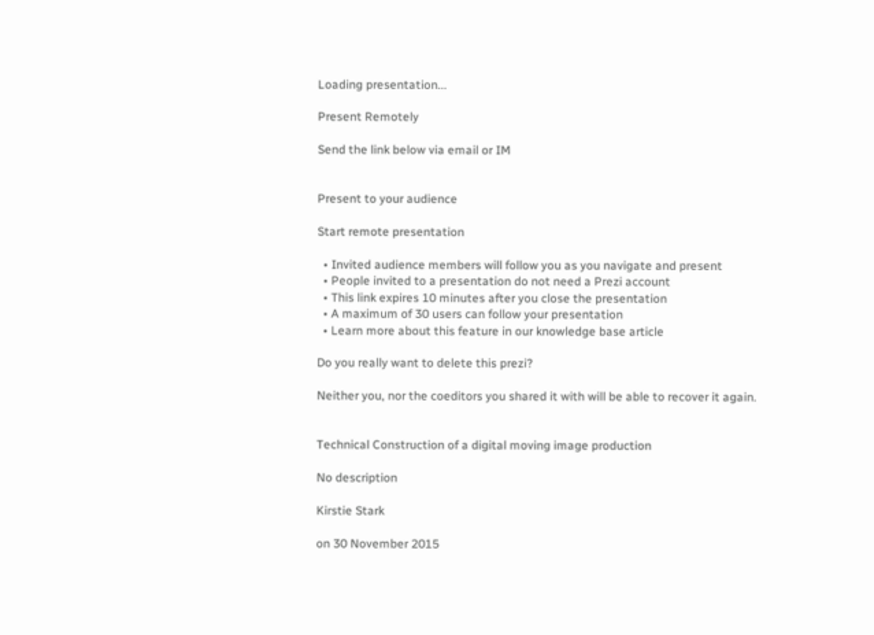Loading presentation...

Present Remotely

Send the link below via email or IM


Present to your audience

Start remote presentation

  • Invited audience members will follow you as you navigate and present
  • People invited to a presentation do not need a Prezi account
  • This link expires 10 minutes after you close the presentation
  • A maximum of 30 users can follow your presentation
  • Learn more about this feature in our knowledge base article

Do you really want to delete this prezi?

Neither you, nor the coeditors you shared it with will be able to recover it again.


Technical Construction of a digital moving image production

No description

Kirstie Stark

on 30 November 2015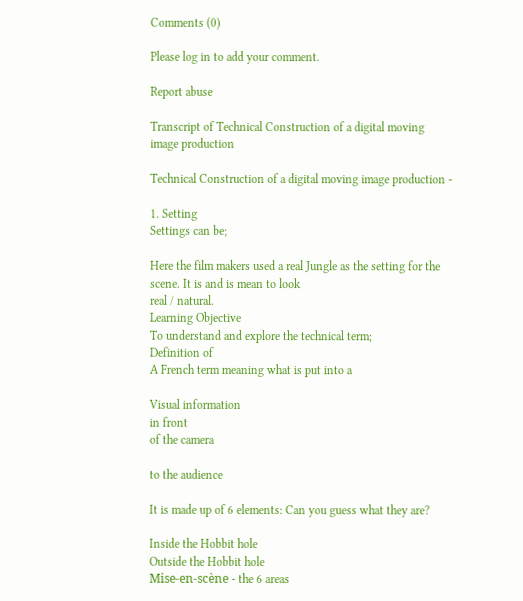Comments (0)

Please log in to add your comment.

Report abuse

Transcript of Technical Construction of a digital moving image production

Technical Construction of a digital moving image production -

1. Setting
Settings can be;

Here the film makers used a real Jungle as the setting for the scene. It is and is mean to look
real / natural.
Learning Objective
To understand and explore the technical term;
Definition of
A French term meaning what is put into a

Visual information
in front
of the camera

to the audience

It is made up of 6 elements: Can you guess what they are?

Inside the Hobbit hole
Outside the Hobbit hole
Mise-en-scène - the 6 areas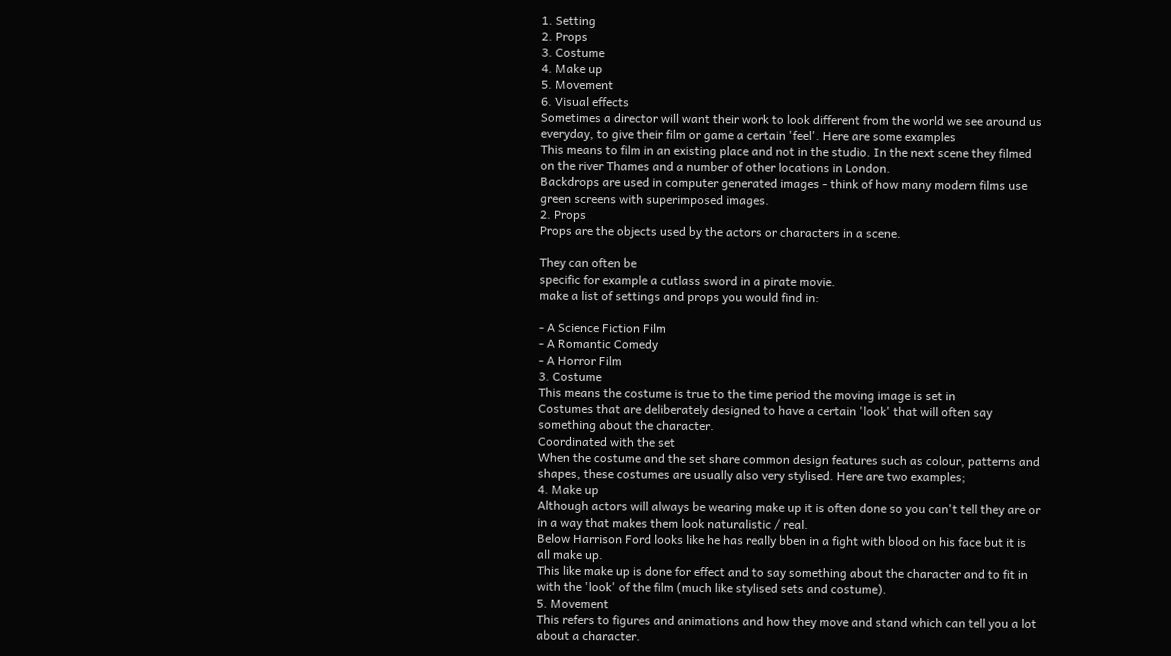1. Setting
2. Props
3. Costume
4. Make up
5. Movement
6. Visual effects
Sometimes a director will want their work to look different from the world we see around us everyday, to give their film or game a certain 'feel'. Here are some examples
This means to film in an existing place and not in the studio. In the next scene they filmed on the river Thames and a number of other locations in London.
Backdrops are used in computer generated images - think of how many modern films use green screens with superimposed images.
2. Props
Props are the objects used by the actors or characters in a scene.

They can often be
specific for example a cutlass sword in a pirate movie.
make a list of settings and props you would find in:

- A Science Fiction Film
- A Romantic Comedy
- A Horror Film
3. Costume
This means the costume is true to the time period the moving image is set in
Costumes that are deliberately designed to have a certain 'look' that will often say something about the character.
Coordinated with the set
When the costume and the set share common design features such as colour, patterns and shapes, these costumes are usually also very stylised. Here are two examples;
4. Make up
Although actors will always be wearing make up it is often done so you can't tell they are or in a way that makes them look naturalistic / real.
Below Harrison Ford looks like he has really bben in a fight with blood on his face but it is all make up.
This like make up is done for effect and to say something about the character and to fit in with the 'look' of the film (much like stylised sets and costume).
5. Movement
This refers to figures and animations and how they move and stand which can tell you a lot about a character.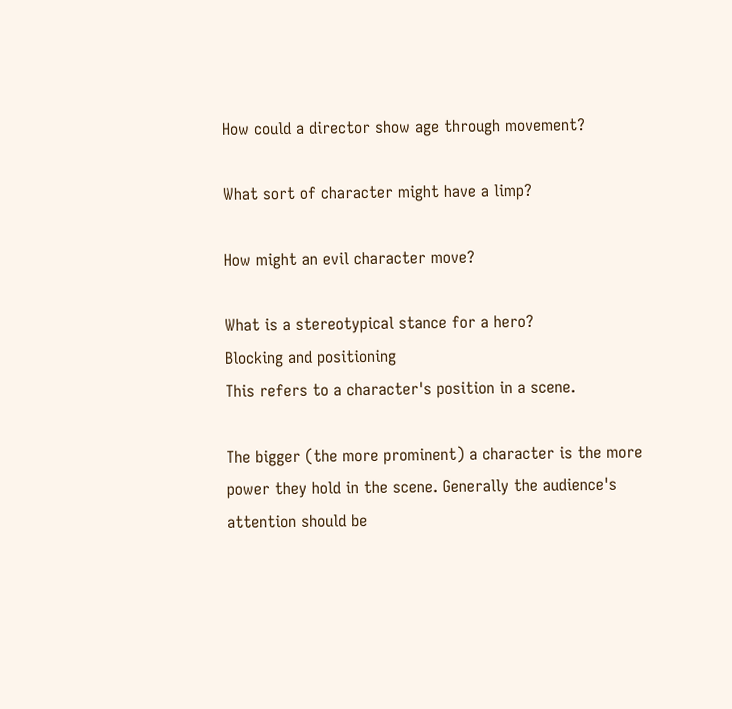How could a director show age through movement?

What sort of character might have a limp?

How might an evil character move?

What is a stereotypical stance for a hero?
Blocking and positioning
This refers to a character's position in a scene.

The bigger (the more prominent) a character is the more power they hold in the scene. Generally the audience's attention should be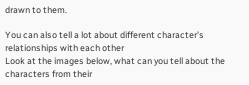drawn to them.

You can also tell a lot about different character's relationships with each other
Look at the images below, what can you tell about the characters from their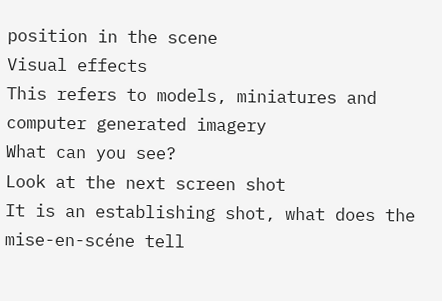position in the scene
Visual effects
This refers to models, miniatures and computer generated imagery
What can you see?
Look at the next screen shot
It is an establishing shot, what does the mise-en-scéne tell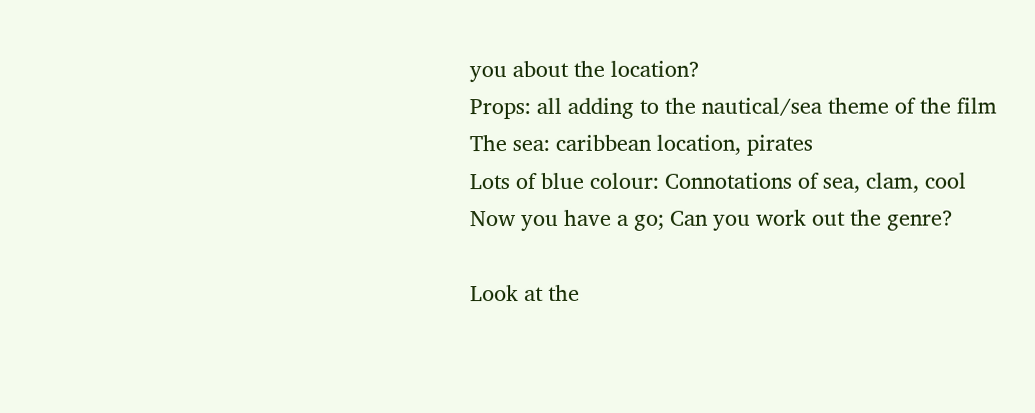you about the location?
Props: all adding to the nautical/sea theme of the film
The sea: caribbean location, pirates
Lots of blue colour: Connotations of sea, clam, cool
Now you have a go; Can you work out the genre?

Look at the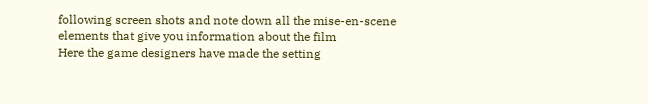following screen shots and note down all the mise-en-scene elements that give you information about the film
Here the game designers have made the setting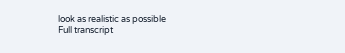look as realistic as possible
Full transcript